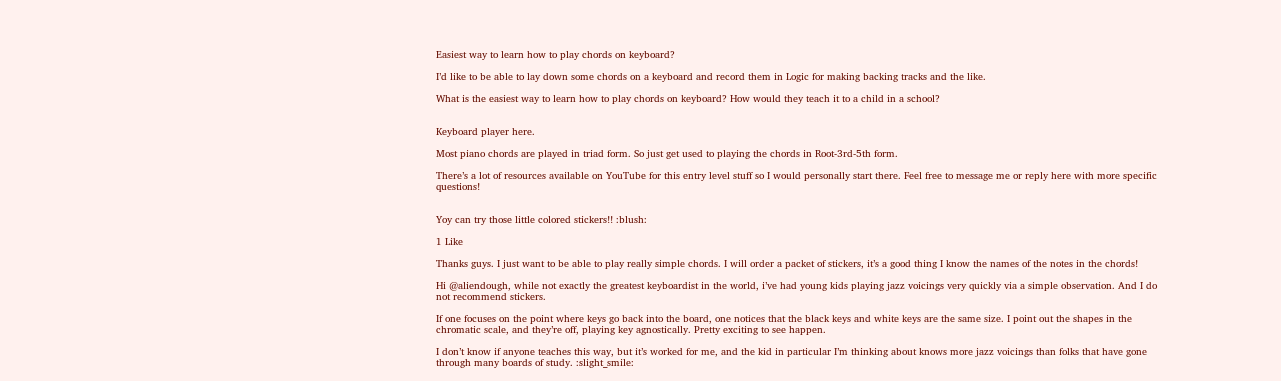Easiest way to learn how to play chords on keyboard?

I’d like to be able to lay down some chords on a keyboard and record them in Logic for making backing tracks and the like.

What is the easiest way to learn how to play chords on keyboard? How would they teach it to a child in a school?


Keyboard player here.

Most piano chords are played in triad form. So just get used to playing the chords in Root-3rd-5th form.

There’s a lot of resources available on YouTube for this entry level stuff so I would personally start there. Feel free to message me or reply here with more specific questions!


Yoy can try those little colored stickers!! :blush:

1 Like

Thanks guys. I just want to be able to play really simple chords. I will order a packet of stickers, it’s a good thing I know the names of the notes in the chords!

Hi @aliendough, while not exactly the greatest keyboardist in the world, i’ve had young kids playing jazz voicings very quickly via a simple observation. And I do not recommend stickers.

If one focuses on the point where keys go back into the board, one notices that the black keys and white keys are the same size. I point out the shapes in the chromatic scale, and they’re off, playing key agnostically. Pretty exciting to see happen.

I don’t know if anyone teaches this way, but it’s worked for me, and the kid in particular I’m thinking about knows more jazz voicings than folks that have gone through many boards of study. :slight_smile: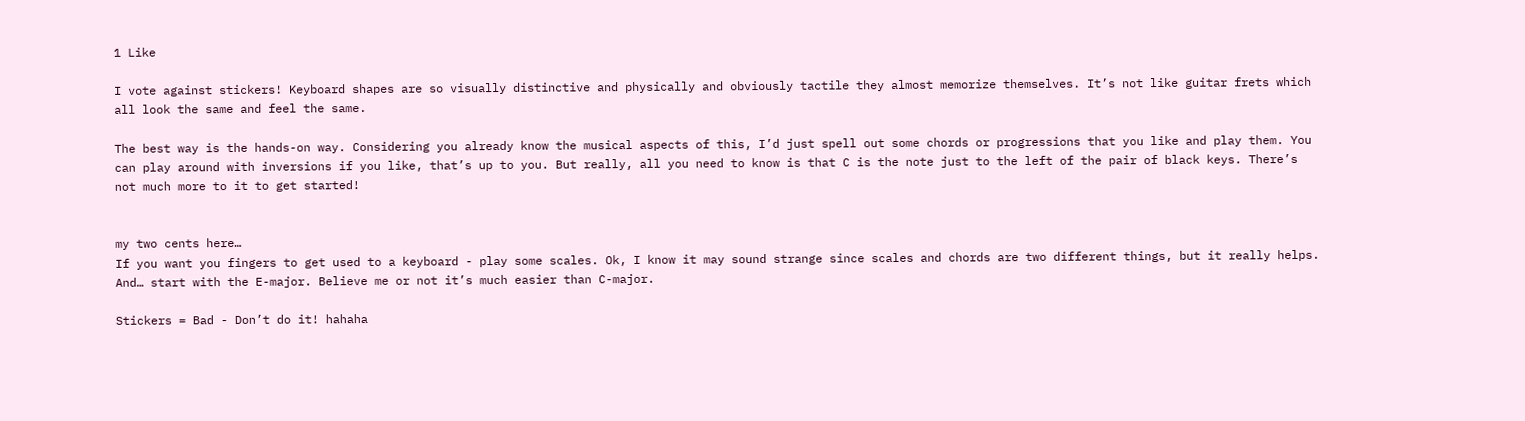1 Like

I vote against stickers! Keyboard shapes are so visually distinctive and physically and obviously tactile they almost memorize themselves. It’s not like guitar frets which all look the same and feel the same.

The best way is the hands-on way. Considering you already know the musical aspects of this, I’d just spell out some chords or progressions that you like and play them. You can play around with inversions if you like, that’s up to you. But really, all you need to know is that C is the note just to the left of the pair of black keys. There’s not much more to it to get started!


my two cents here…
If you want you fingers to get used to a keyboard - play some scales. Ok, I know it may sound strange since scales and chords are two different things, but it really helps. And… start with the E-major. Believe me or not it’s much easier than C-major.

Stickers = Bad - Don’t do it! hahaha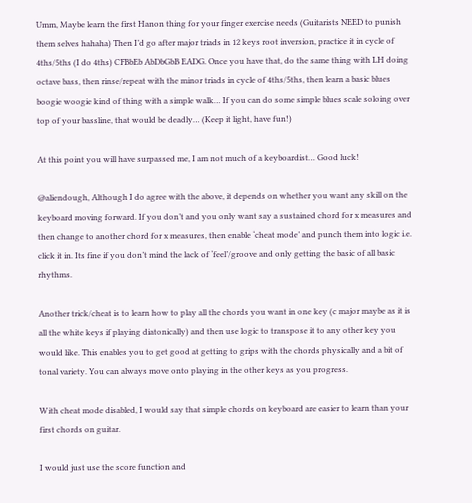Umm, Maybe learn the first Hanon thing for your finger exercise needs (Guitarists NEED to punish them selves hahaha) Then I’d go after major triads in 12 keys root inversion, practice it in cycle of 4ths/5ths (I do 4ths) CFBbEb AbDbGbB EADG. Once you have that, do the same thing with LH doing octave bass, then rinse/repeat with the minor triads in cycle of 4ths/5ths, then learn a basic blues boogie woogie kind of thing with a simple walk… If you can do some simple blues scale soloing over top of your bassline, that would be deadly… (Keep it light, have fun!)

At this point you will have surpassed me, I am not much of a keyboardist… Good luck!

@aliendough, Although I do agree with the above, it depends on whether you want any skill on the keyboard moving forward. If you don’t and you only want say a sustained chord for x measures and then change to another chord for x measures, then enable ‘cheat mode’ and punch them into logic i.e. click it in. Its fine if you don’t mind the lack of ‘feel’/groove and only getting the basic of all basic rhythms.

Another trick/cheat is to learn how to play all the chords you want in one key (c major maybe as it is all the white keys if playing diatonically) and then use logic to transpose it to any other key you would like. This enables you to get good at getting to grips with the chords physically and a bit of tonal variety. You can always move onto playing in the other keys as you progress.

With cheat mode disabled, I would say that simple chords on keyboard are easier to learn than your first chords on guitar.

I would just use the score function and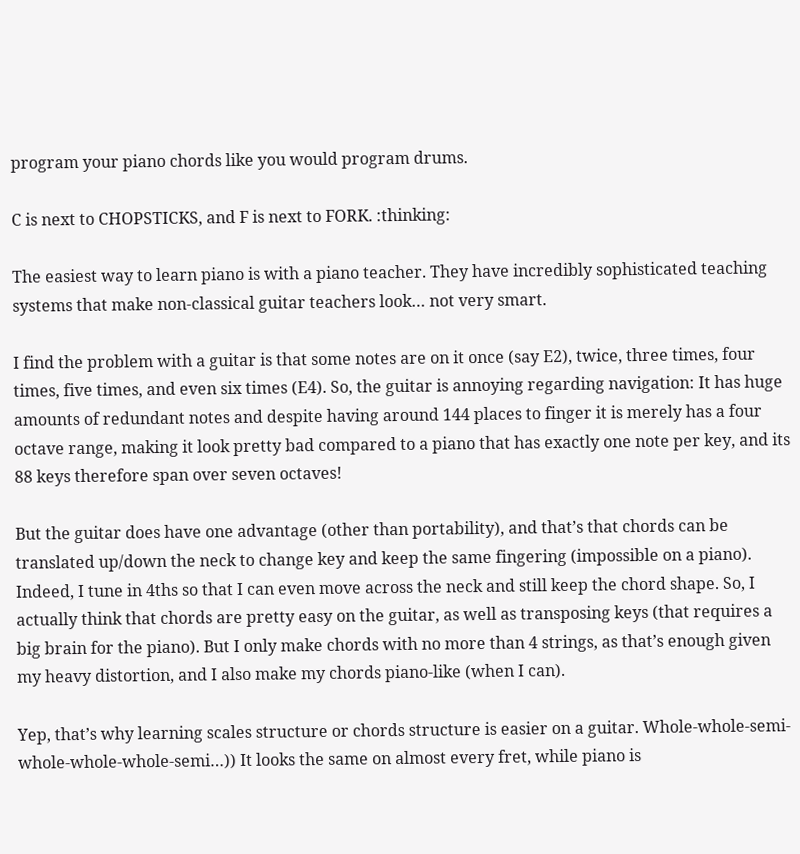program your piano chords like you would program drums.

C is next to CHOPSTICKS, and F is next to FORK. :thinking:

The easiest way to learn piano is with a piano teacher. They have incredibly sophisticated teaching systems that make non-classical guitar teachers look… not very smart.

I find the problem with a guitar is that some notes are on it once (say E2), twice, three times, four times, five times, and even six times (E4). So, the guitar is annoying regarding navigation: It has huge amounts of redundant notes and despite having around 144 places to finger it is merely has a four octave range, making it look pretty bad compared to a piano that has exactly one note per key, and its 88 keys therefore span over seven octaves!

But the guitar does have one advantage (other than portability), and that’s that chords can be translated up/down the neck to change key and keep the same fingering (impossible on a piano). Indeed, I tune in 4ths so that I can even move across the neck and still keep the chord shape. So, I actually think that chords are pretty easy on the guitar, as well as transposing keys (that requires a big brain for the piano). But I only make chords with no more than 4 strings, as that’s enough given my heavy distortion, and I also make my chords piano-like (when I can).

Yep, that’s why learning scales structure or chords structure is easier on a guitar. Whole-whole-semi-whole-whole-whole-semi…)) It looks the same on almost every fret, while piano is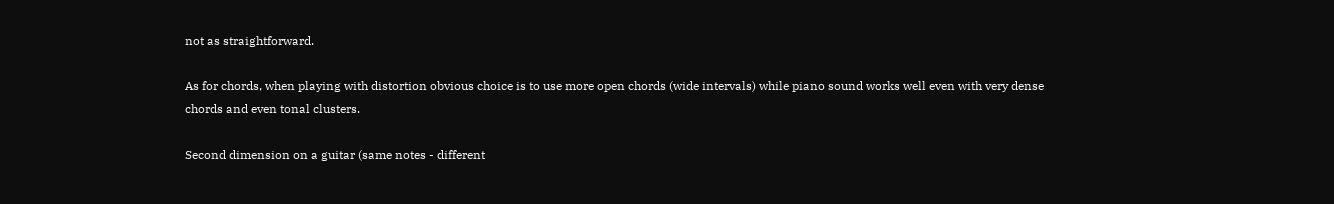not as straightforward.

As for chords, when playing with distortion obvious choice is to use more open chords (wide intervals) while piano sound works well even with very dense chords and even tonal clusters.

Second dimension on a guitar (same notes - different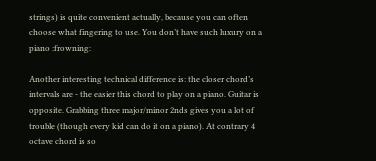strings) is quite convenient actually, because you can often choose what fingering to use. You don’t have such luxury on a piano :frowning:

Another interesting technical difference is: the closer chord’s intervals are - the easier this chord to play on a piano. Guitar is opposite. Grabbing three major/minor 2nds gives you a lot of trouble (though every kid can do it on a piano). At contrary 4 octave chord is so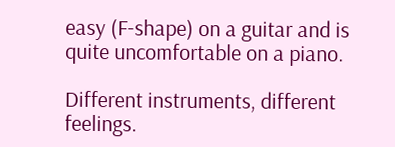easy (F-shape) on a guitar and is quite uncomfortable on a piano.

Different instruments, different feelings.